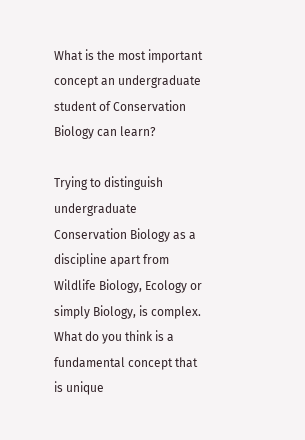What is the most important concept an undergraduate student of Conservation Biology can learn?

Trying to distinguish undergraduate Conservation Biology as a discipline apart from Wildlife Biology, Ecology or simply Biology, is complex. What do you think is a fundamental concept that is unique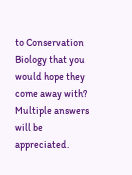to Conservation Biology that you would hope they come away with? Multiple answers will be appreciated.